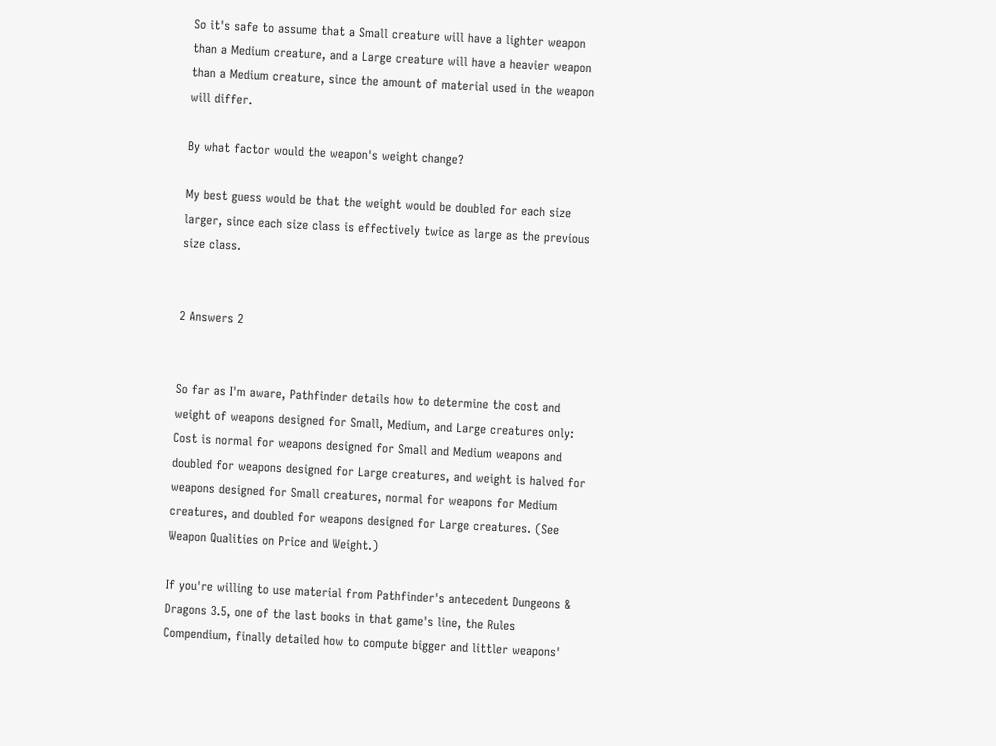So it's safe to assume that a Small creature will have a lighter weapon than a Medium creature, and a Large creature will have a heavier weapon than a Medium creature, since the amount of material used in the weapon will differ.

By what factor would the weapon's weight change?

My best guess would be that the weight would be doubled for each size larger, since each size class is effectively twice as large as the previous size class.


2 Answers 2


So far as I'm aware, Pathfinder details how to determine the cost and weight of weapons designed for Small, Medium, and Large creatures only: Cost is normal for weapons designed for Small and Medium weapons and doubled for weapons designed for Large creatures, and weight is halved for weapons designed for Small creatures, normal for weapons for Medium creatures, and doubled for weapons designed for Large creatures. (See Weapon Qualities on Price and Weight.)

If you're willing to use material from Pathfinder's antecedent Dungeons & Dragons 3.5, one of the last books in that game's line, the Rules Compendium, finally detailed how to compute bigger and littler weapons'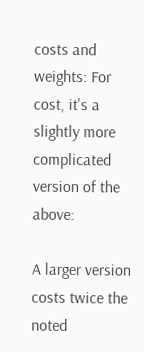costs and weights: For cost, it's a slightly more complicated version of the above:

A larger version costs twice the noted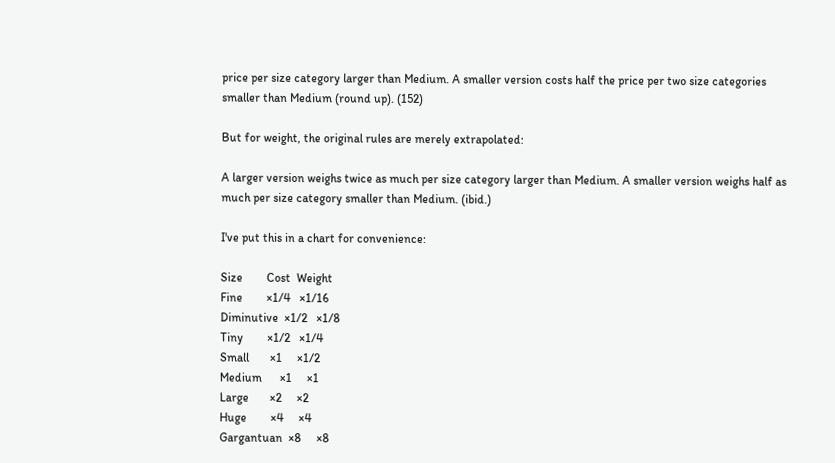price per size category larger than Medium. A smaller version costs half the price per two size categories smaller than Medium (round up). (152)

But for weight, the original rules are merely extrapolated:

A larger version weighs twice as much per size category larger than Medium. A smaller version weighs half as much per size category smaller than Medium. (ibid.)

I've put this in a chart for convenience:

Size        Cost  Weight
Fine        ×1/4   ×1/16
Diminutive  ×1/2   ×1/8
Tiny        ×1/2   ×1/4
Small       ×1     ×1/2
Medium      ×1     ×1
Large       ×2     ×2
Huge        ×4     ×4
Gargantuan  ×8     ×8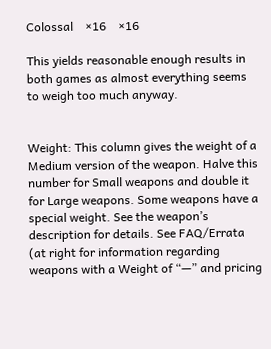Colossal    ×16    ×16

This yields reasonable enough results in both games as almost everything seems to weigh too much anyway.


Weight: This column gives the weight of a Medium version of the weapon. Halve this number for Small weapons and double it for Large weapons. Some weapons have a special weight. See the weapon’s description for details. See FAQ/Errata (at right for information regarding weapons with a Weight of “—” and pricing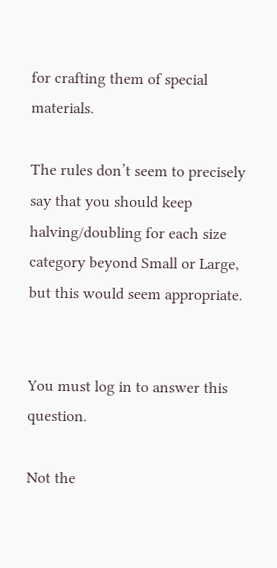for crafting them of special materials.

The rules don’t seem to precisely say that you should keep halving/doubling for each size category beyond Small or Large, but this would seem appropriate.


You must log in to answer this question.

Not the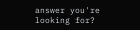answer you're looking for?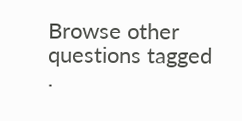Browse other questions tagged .